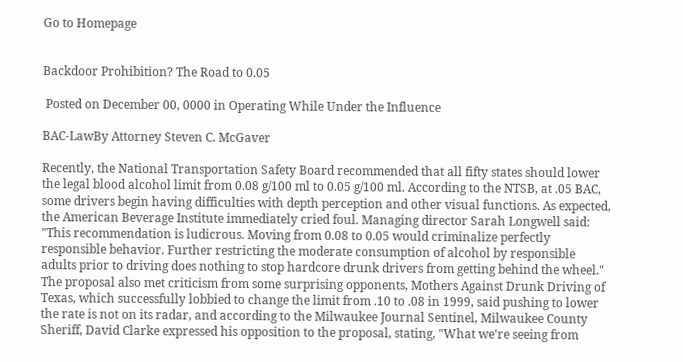Go to Homepage


Backdoor Prohibition? The Road to 0.05

 Posted on December 00, 0000 in Operating While Under the Influence

BAC-LawBy Attorney Steven C. McGaver

Recently, the National Transportation Safety Board recommended that all fifty states should lower the legal blood alcohol limit from 0.08 g/100 ml to 0.05 g/100 ml. According to the NTSB, at .05 BAC, some drivers begin having difficulties with depth perception and other visual functions. As expected, the American Beverage Institute immediately cried foul. Managing director Sarah Longwell said: "This recommendation is ludicrous. Moving from 0.08 to 0.05 would criminalize perfectly responsible behavior. Further restricting the moderate consumption of alcohol by responsible adults prior to driving does nothing to stop hardcore drunk drivers from getting behind the wheel." The proposal also met criticism from some surprising opponents, Mothers Against Drunk Driving of Texas, which successfully lobbied to change the limit from .10 to .08 in 1999, said pushing to lower the rate is not on its radar, and according to the Milwaukee Journal Sentinel, Milwaukee County Sheriff, David Clarke expressed his opposition to the proposal, stating, "What we're seeing from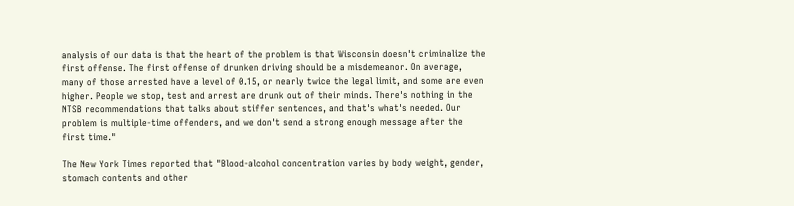analysis of our data is that the heart of the problem is that Wisconsin doesn't criminalize the first offense. The first offense of drunken driving should be a misdemeanor. On average, many of those arrested have a level of 0.15, or nearly twice the legal limit, and some are even higher. People we stop, test and arrest are drunk out of their minds. There's nothing in the NTSB recommendations that talks about stiffer sentences, and that's what's needed. Our problem is multiple-time offenders, and we don't send a strong enough message after the first time."

The New York Times reported that "Blood-alcohol concentration varies by body weight, gender, stomach contents and other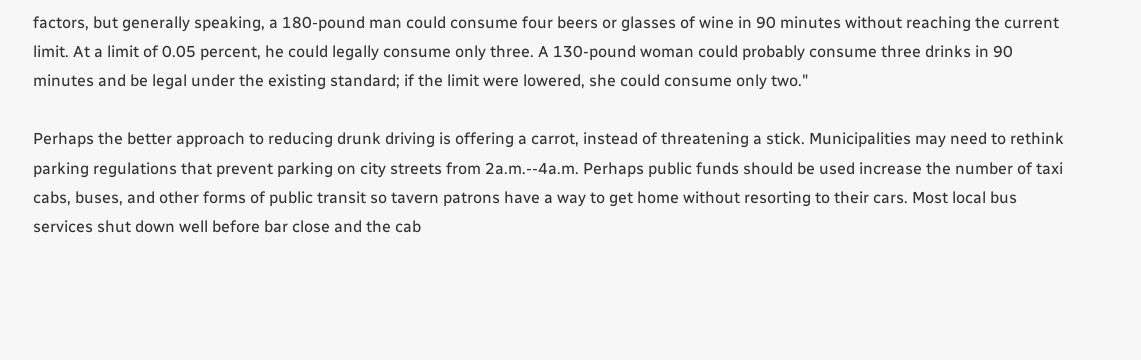factors, but generally speaking, a 180-pound man could consume four beers or glasses of wine in 90 minutes without reaching the current limit. At a limit of 0.05 percent, he could legally consume only three. A 130-pound woman could probably consume three drinks in 90 minutes and be legal under the existing standard; if the limit were lowered, she could consume only two."

Perhaps the better approach to reducing drunk driving is offering a carrot, instead of threatening a stick. Municipalities may need to rethink parking regulations that prevent parking on city streets from 2a.m.--4a.m. Perhaps public funds should be used increase the number of taxi cabs, buses, and other forms of public transit so tavern patrons have a way to get home without resorting to their cars. Most local bus services shut down well before bar close and the cab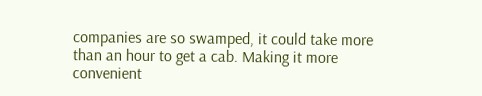companies are so swamped, it could take more than an hour to get a cab. Making it more convenient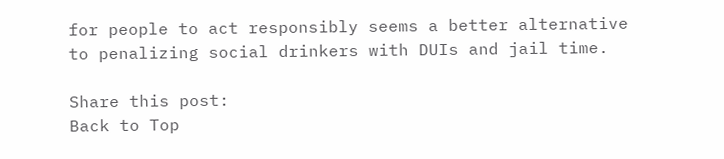for people to act responsibly seems a better alternative to penalizing social drinkers with DUIs and jail time.

Share this post:
Back to Top